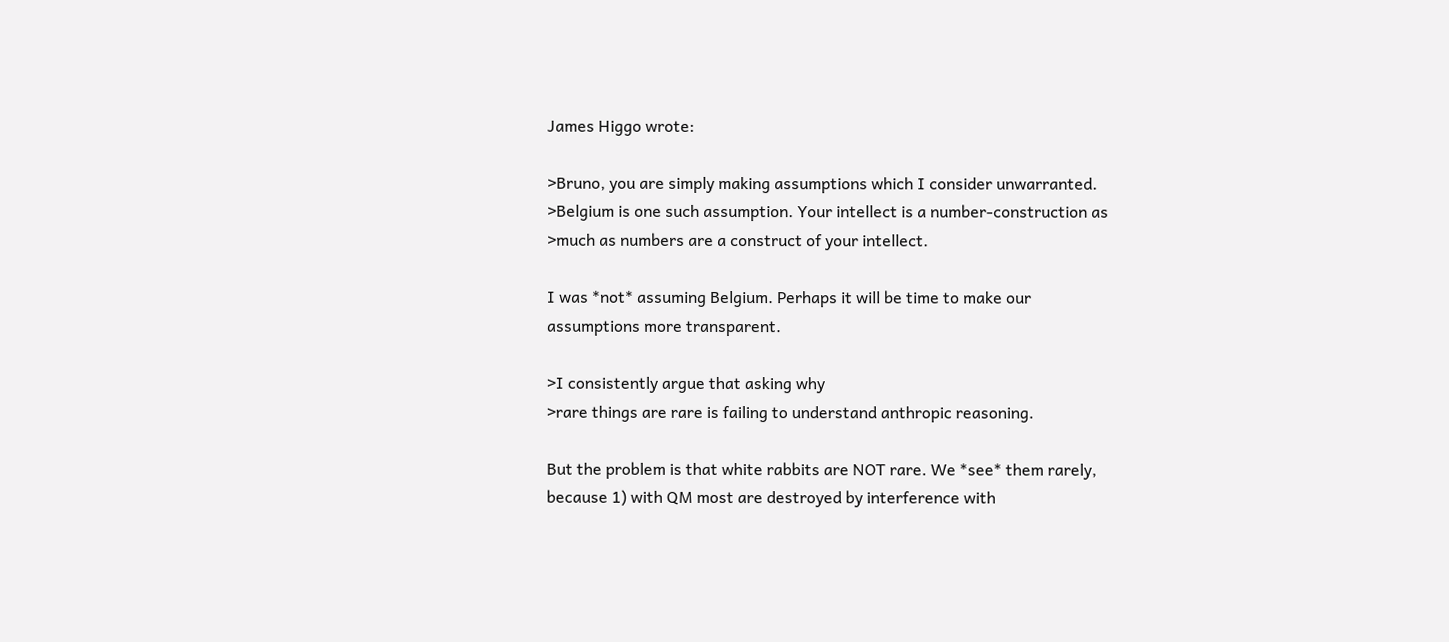James Higgo wrote:

>Bruno, you are simply making assumptions which I consider unwarranted.
>Belgium is one such assumption. Your intellect is a number-construction as
>much as numbers are a construct of your intellect.

I was *not* assuming Belgium. Perhaps it will be time to make our
assumptions more transparent.

>I consistently argue that asking why
>rare things are rare is failing to understand anthropic reasoning.

But the problem is that white rabbits are NOT rare. We *see* them rarely,
because 1) with QM most are destroyed by interference with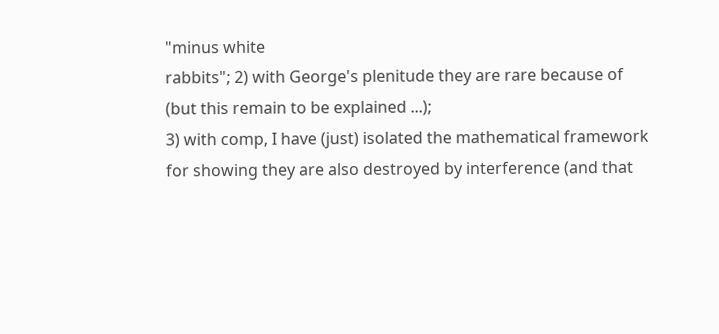"minus white
rabbits"; 2) with George's plenitude they are rare because of
(but this remain to be explained ...);
3) with comp, I have (just) isolated the mathematical framework
for showing they are also destroyed by interference (and that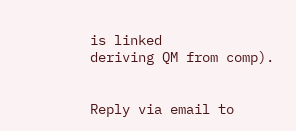is linked
deriving QM from comp).


Reply via email to